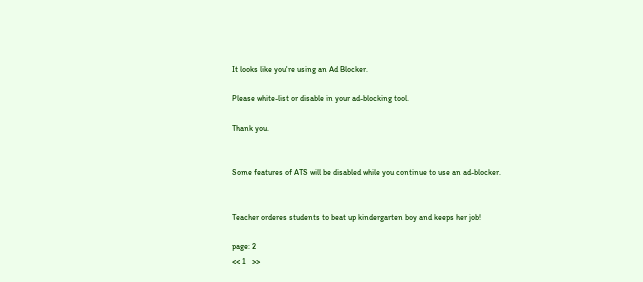It looks like you're using an Ad Blocker.

Please white-list or disable in your ad-blocking tool.

Thank you.


Some features of ATS will be disabled while you continue to use an ad-blocker.


Teacher orderes students to beat up kindergarten boy and keeps her job!

page: 2
<< 1   >>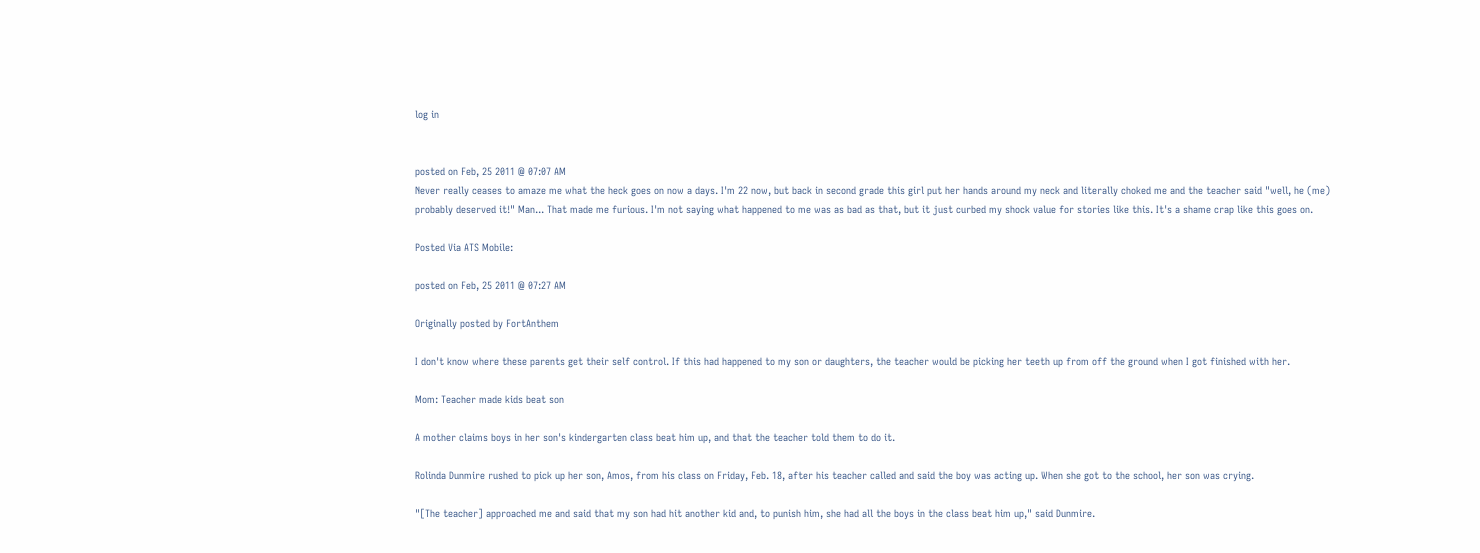log in


posted on Feb, 25 2011 @ 07:07 AM
Never really ceases to amaze me what the heck goes on now a days. I'm 22 now, but back in second grade this girl put her hands around my neck and literally choked me and the teacher said "well, he (me) probably deserved it!" Man... That made me furious. I'm not saying what happened to me was as bad as that, but it just curbed my shock value for stories like this. It's a shame crap like this goes on.

Posted Via ATS Mobile:

posted on Feb, 25 2011 @ 07:27 AM

Originally posted by FortAnthem

I don't know where these parents get their self control. If this had happened to my son or daughters, the teacher would be picking her teeth up from off the ground when I got finished with her.

Mom: Teacher made kids beat son

A mother claims boys in her son's kindergarten class beat him up, and that the teacher told them to do it.

Rolinda Dunmire rushed to pick up her son, Amos, from his class on Friday, Feb. 18, after his teacher called and said the boy was acting up. When she got to the school, her son was crying.

"[The teacher] approached me and said that my son had hit another kid and, to punish him, she had all the boys in the class beat him up," said Dunmire.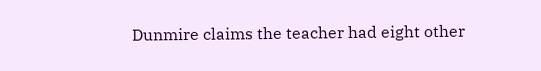Dunmire claims the teacher had eight other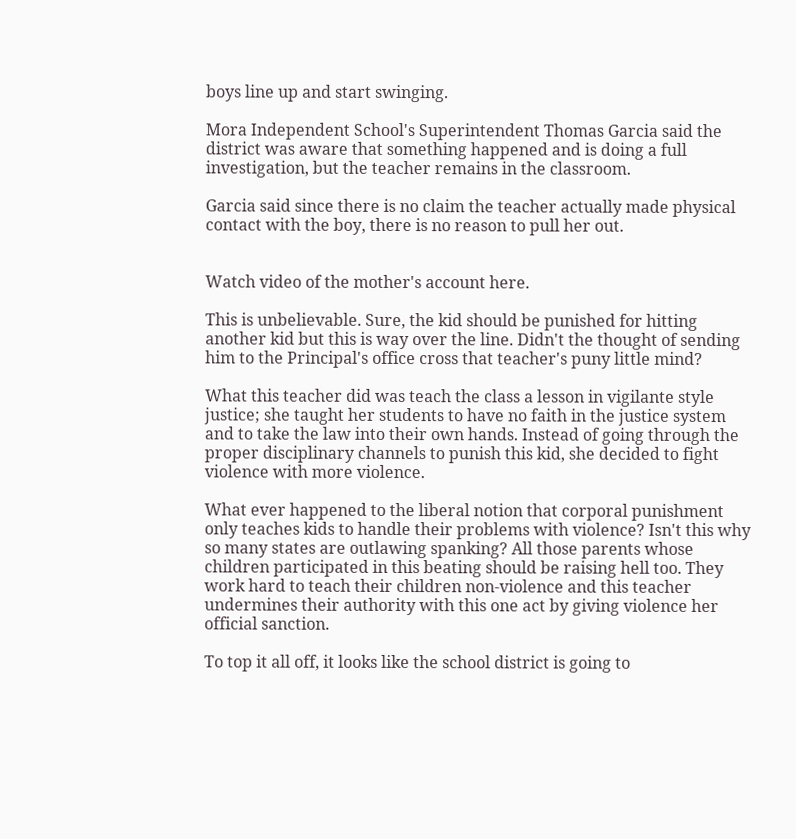boys line up and start swinging.

Mora Independent School's Superintendent Thomas Garcia said the district was aware that something happened and is doing a full investigation, but the teacher remains in the classroom.

Garcia said since there is no claim the teacher actually made physical contact with the boy, there is no reason to pull her out.


Watch video of the mother's account here.

This is unbelievable. Sure, the kid should be punished for hitting another kid but this is way over the line. Didn't the thought of sending him to the Principal's office cross that teacher's puny little mind?

What this teacher did was teach the class a lesson in vigilante style justice; she taught her students to have no faith in the justice system and to take the law into their own hands. Instead of going through the proper disciplinary channels to punish this kid, she decided to fight violence with more violence.

What ever happened to the liberal notion that corporal punishment only teaches kids to handle their problems with violence? Isn't this why so many states are outlawing spanking? All those parents whose children participated in this beating should be raising hell too. They work hard to teach their children non-violence and this teacher undermines their authority with this one act by giving violence her official sanction.

To top it all off, it looks like the school district is going to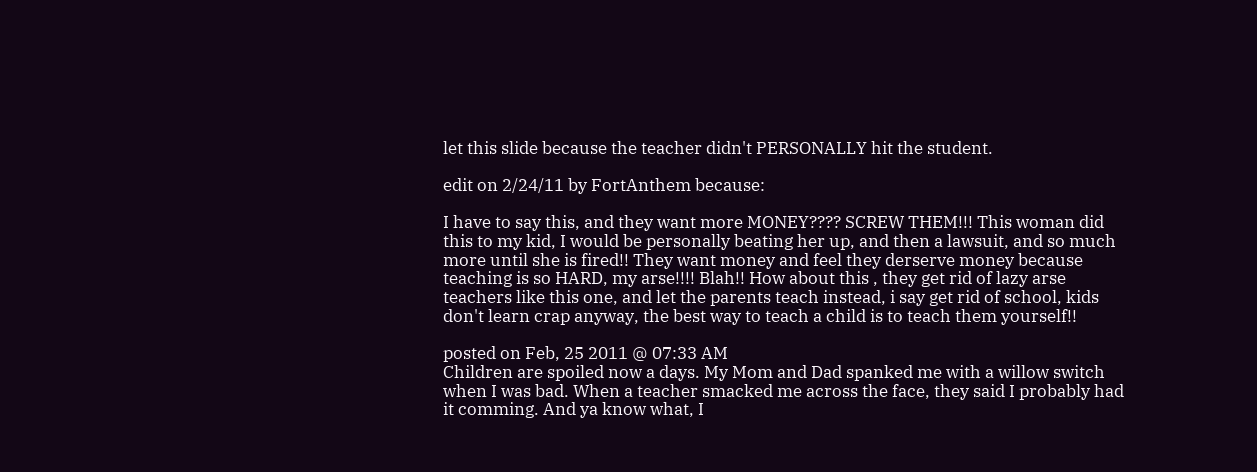let this slide because the teacher didn't PERSONALLY hit the student.

edit on 2/24/11 by FortAnthem because:

I have to say this, and they want more MONEY???? SCREW THEM!!! This woman did this to my kid, I would be personally beating her up, and then a lawsuit, and so much more until she is fired!! They want money and feel they derserve money because teaching is so HARD, my arse!!!! Blah!! How about this , they get rid of lazy arse teachers like this one, and let the parents teach instead, i say get rid of school, kids don't learn crap anyway, the best way to teach a child is to teach them yourself!!

posted on Feb, 25 2011 @ 07:33 AM
Children are spoiled now a days. My Mom and Dad spanked me with a willow switch when I was bad. When a teacher smacked me across the face, they said I probably had it comming. And ya know what, I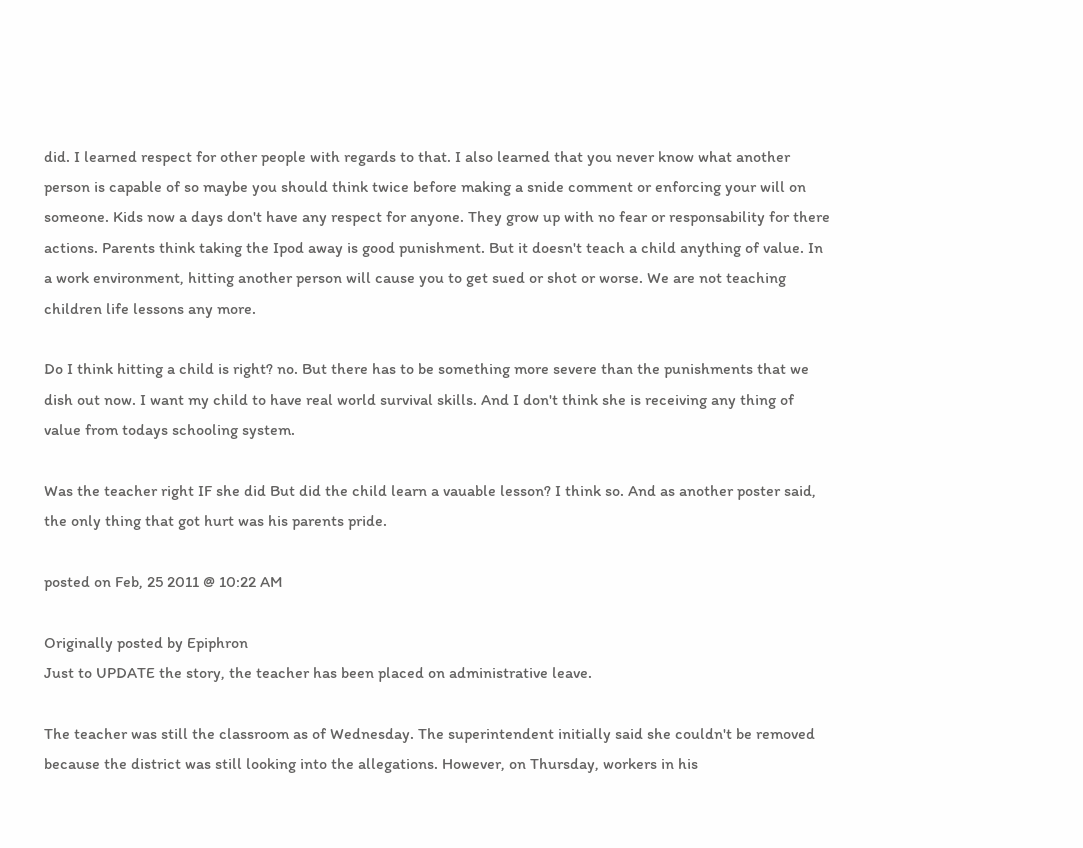did. I learned respect for other people with regards to that. I also learned that you never know what another person is capable of so maybe you should think twice before making a snide comment or enforcing your will on someone. Kids now a days don't have any respect for anyone. They grow up with no fear or responsability for there actions. Parents think taking the Ipod away is good punishment. But it doesn't teach a child anything of value. In a work environment, hitting another person will cause you to get sued or shot or worse. We are not teaching children life lessons any more.

Do I think hitting a child is right? no. But there has to be something more severe than the punishments that we dish out now. I want my child to have real world survival skills. And I don't think she is receiving any thing of value from todays schooling system.

Was the teacher right IF she did But did the child learn a vauable lesson? I think so. And as another poster said, the only thing that got hurt was his parents pride.

posted on Feb, 25 2011 @ 10:22 AM

Originally posted by Epiphron
Just to UPDATE the story, the teacher has been placed on administrative leave.

The teacher was still the classroom as of Wednesday. The superintendent initially said she couldn't be removed because the district was still looking into the allegations. However, on Thursday, workers in his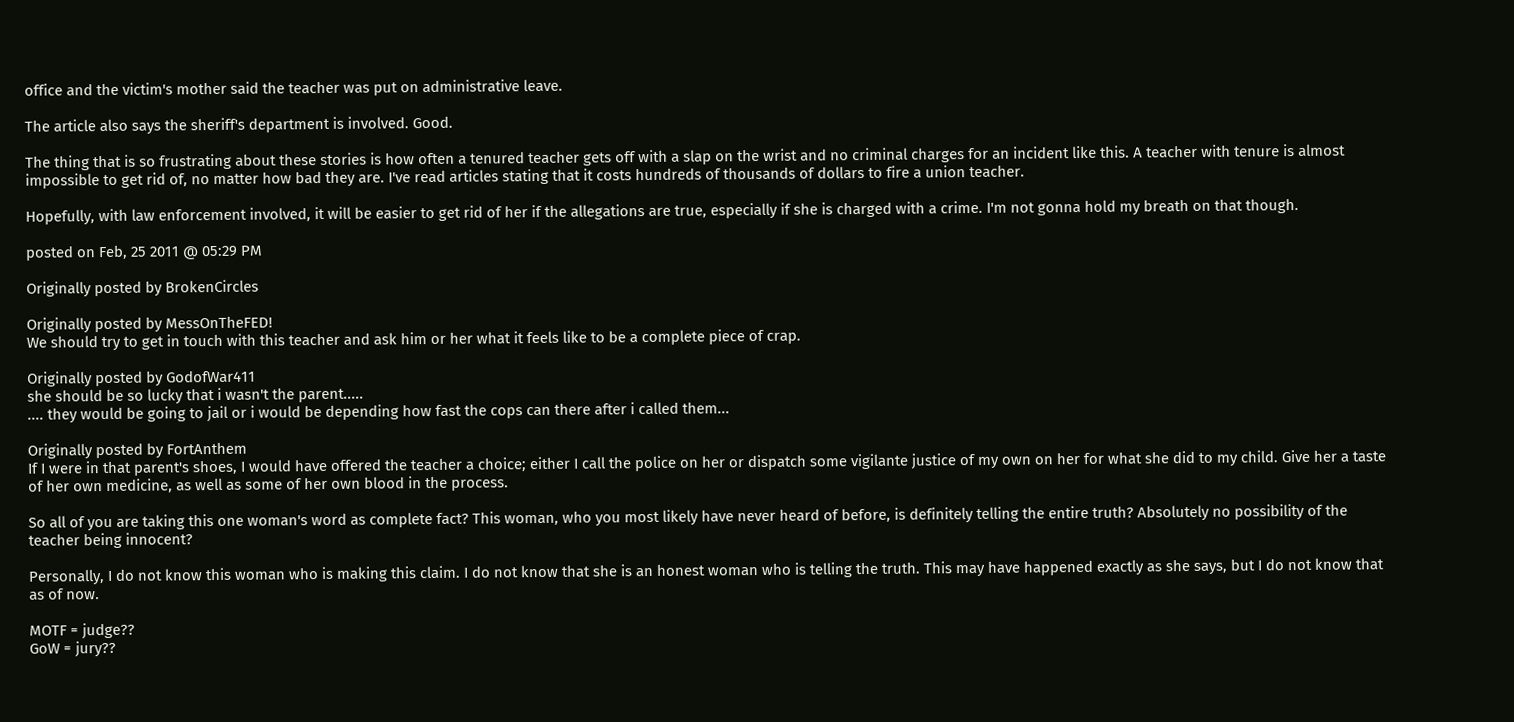office and the victim's mother said the teacher was put on administrative leave.

The article also says the sheriff's department is involved. Good.

The thing that is so frustrating about these stories is how often a tenured teacher gets off with a slap on the wrist and no criminal charges for an incident like this. A teacher with tenure is almost impossible to get rid of, no matter how bad they are. I've read articles stating that it costs hundreds of thousands of dollars to fire a union teacher.

Hopefully, with law enforcement involved, it will be easier to get rid of her if the allegations are true, especially if she is charged with a crime. I'm not gonna hold my breath on that though.

posted on Feb, 25 2011 @ 05:29 PM

Originally posted by BrokenCircles

Originally posted by MessOnTheFED!
We should try to get in touch with this teacher and ask him or her what it feels like to be a complete piece of crap.

Originally posted by GodofWar411
she should be so lucky that i wasn't the parent.....
.... they would be going to jail or i would be depending how fast the cops can there after i called them...

Originally posted by FortAnthem
If I were in that parent's shoes, I would have offered the teacher a choice; either I call the police on her or dispatch some vigilante justice of my own on her for what she did to my child. Give her a taste of her own medicine, as well as some of her own blood in the process.

So all of you are taking this one woman's word as complete fact? This woman, who you most likely have never heard of before, is definitely telling the entire truth? Absolutely no possibility of the teacher being innocent?

Personally, I do not know this woman who is making this claim. I do not know that she is an honest woman who is telling the truth. This may have happened exactly as she says, but I do not know that as of now.

MOTF = judge??
GoW = jury??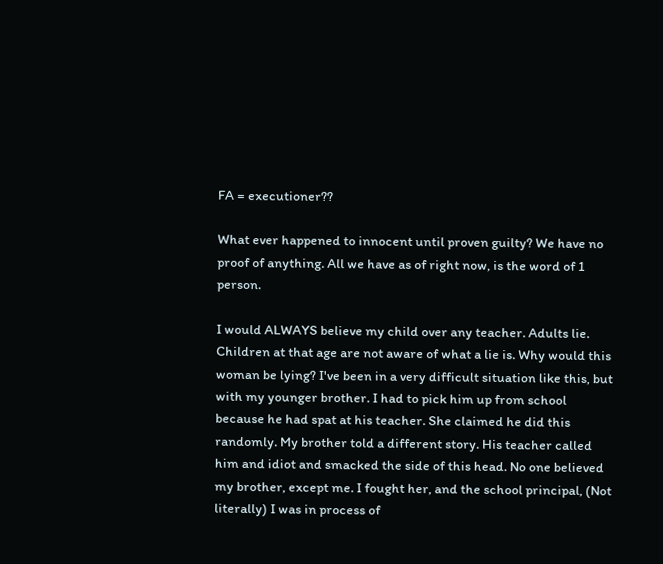FA = executioner??

What ever happened to innocent until proven guilty? We have no proof of anything. All we have as of right now, is the word of 1 person.

I would ALWAYS believe my child over any teacher. Adults lie. Children at that age are not aware of what a lie is. Why would this woman be lying? I've been in a very difficult situation like this, but with my younger brother. I had to pick him up from school because he had spat at his teacher. She claimed he did this randomly. My brother told a different story. His teacher called him and idiot and smacked the side of this head. No one believed my brother, except me. I fought her, and the school principal, (Not literally) I was in process of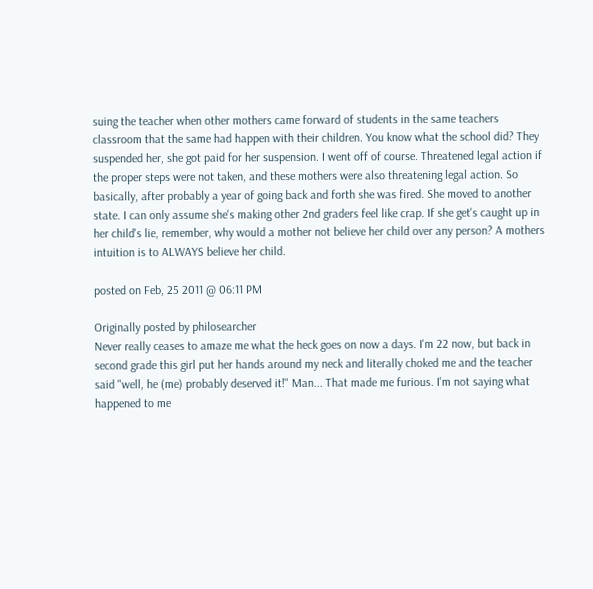suing the teacher when other mothers came forward of students in the same teachers classroom that the same had happen with their children. You know what the school did? They suspended her, she got paid for her suspension. I went off of course. Threatened legal action if the proper steps were not taken, and these mothers were also threatening legal action. So basically, after probably a year of going back and forth she was fired. She moved to another state. I can only assume she's making other 2nd graders feel like crap. If she get's caught up in her child's lie, remember, why would a mother not believe her child over any person? A mothers intuition is to ALWAYS believe her child.

posted on Feb, 25 2011 @ 06:11 PM

Originally posted by philosearcher
Never really ceases to amaze me what the heck goes on now a days. I'm 22 now, but back in second grade this girl put her hands around my neck and literally choked me and the teacher said "well, he (me) probably deserved it!" Man... That made me furious. I'm not saying what happened to me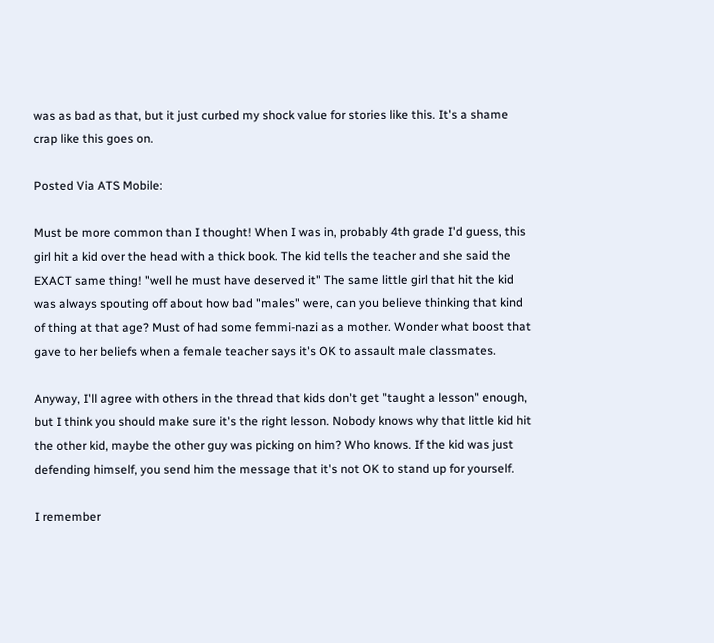was as bad as that, but it just curbed my shock value for stories like this. It's a shame crap like this goes on.

Posted Via ATS Mobile:

Must be more common than I thought! When I was in, probably 4th grade I'd guess, this girl hit a kid over the head with a thick book. The kid tells the teacher and she said the EXACT same thing! "well he must have deserved it" The same little girl that hit the kid was always spouting off about how bad "males" were, can you believe thinking that kind of thing at that age? Must of had some femmi-nazi as a mother. Wonder what boost that gave to her beliefs when a female teacher says it's OK to assault male classmates.

Anyway, I'll agree with others in the thread that kids don't get "taught a lesson" enough, but I think you should make sure it's the right lesson. Nobody knows why that little kid hit the other kid, maybe the other guy was picking on him? Who knows. If the kid was just defending himself, you send him the message that it's not OK to stand up for yourself.

I remember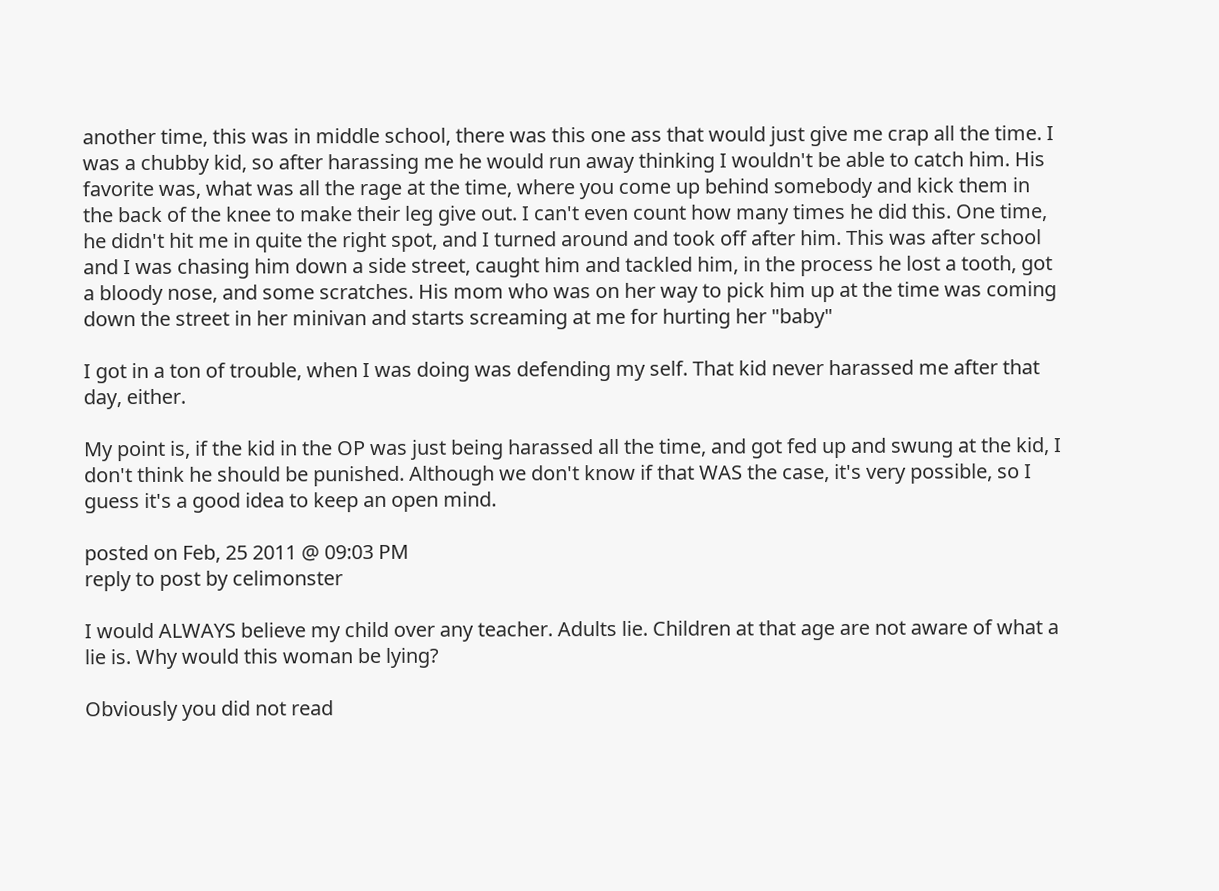another time, this was in middle school, there was this one ass that would just give me crap all the time. I was a chubby kid, so after harassing me he would run away thinking I wouldn't be able to catch him. His favorite was, what was all the rage at the time, where you come up behind somebody and kick them in the back of the knee to make their leg give out. I can't even count how many times he did this. One time, he didn't hit me in quite the right spot, and I turned around and took off after him. This was after school and I was chasing him down a side street, caught him and tackled him, in the process he lost a tooth, got a bloody nose, and some scratches. His mom who was on her way to pick him up at the time was coming down the street in her minivan and starts screaming at me for hurting her "baby"

I got in a ton of trouble, when I was doing was defending my self. That kid never harassed me after that day, either.

My point is, if the kid in the OP was just being harassed all the time, and got fed up and swung at the kid, I don't think he should be punished. Although we don't know if that WAS the case, it's very possible, so I guess it's a good idea to keep an open mind.

posted on Feb, 25 2011 @ 09:03 PM
reply to post by celimonster

I would ALWAYS believe my child over any teacher. Adults lie. Children at that age are not aware of what a lie is. Why would this woman be lying?

Obviously you did not read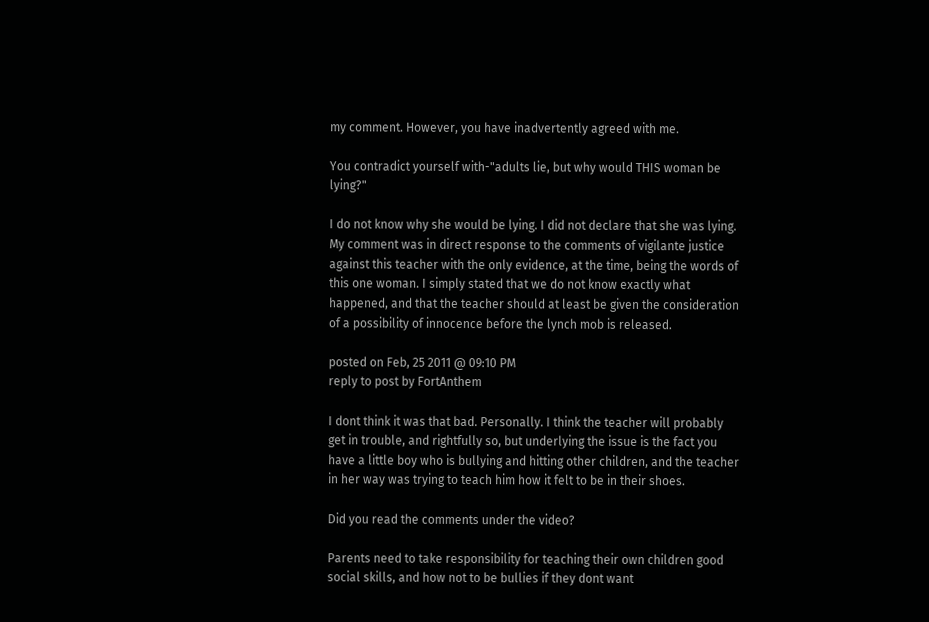my comment. However, you have inadvertently agreed with me.

You contradict yourself with-"adults lie, but why would THIS woman be lying?"

I do not know why she would be lying. I did not declare that she was lying. My comment was in direct response to the comments of vigilante justice against this teacher with the only evidence, at the time, being the words of this one woman. I simply stated that we do not know exactly what happened, and that the teacher should at least be given the consideration of a possibility of innocence before the lynch mob is released.

posted on Feb, 25 2011 @ 09:10 PM
reply to post by FortAnthem

I dont think it was that bad. Personally. I think the teacher will probably get in trouble, and rightfully so, but underlying the issue is the fact you have a little boy who is bullying and hitting other children, and the teacher in her way was trying to teach him how it felt to be in their shoes.

Did you read the comments under the video?

Parents need to take responsibility for teaching their own children good social skills, and how not to be bullies if they dont want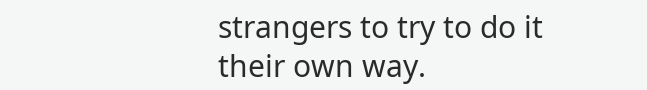strangers to try to do it their own way.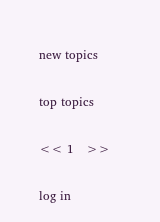new topics

top topics

<< 1   >>

log in